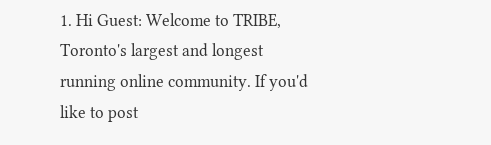1. Hi Guest: Welcome to TRIBE, Toronto's largest and longest running online community. If you'd like to post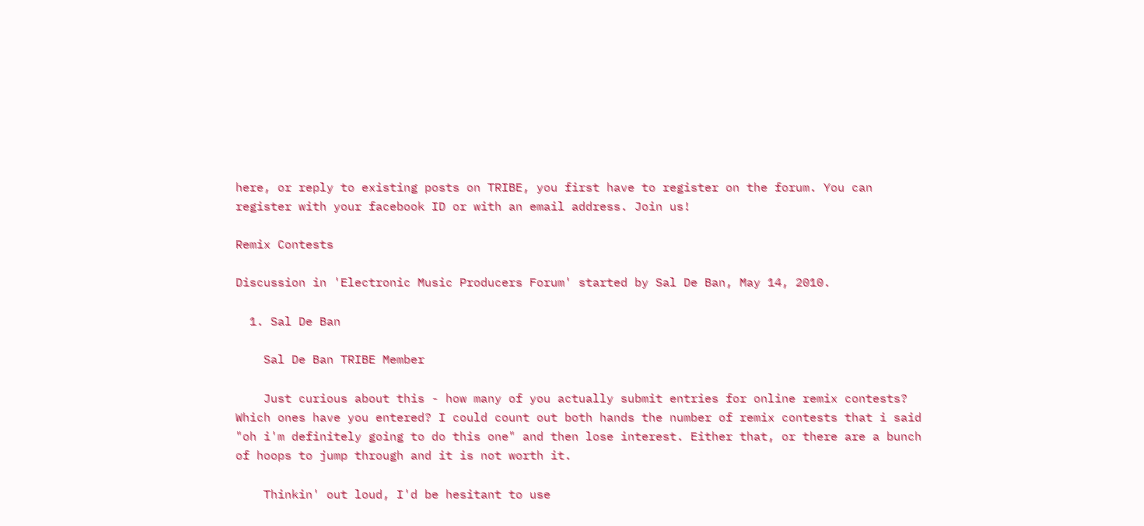here, or reply to existing posts on TRIBE, you first have to register on the forum. You can register with your facebook ID or with an email address. Join us!

Remix Contests

Discussion in 'Electronic Music Producers Forum' started by Sal De Ban, May 14, 2010.

  1. Sal De Ban

    Sal De Ban TRIBE Member

    Just curious about this - how many of you actually submit entries for online remix contests? Which ones have you entered? I could count out both hands the number of remix contests that i said "oh i'm definitely going to do this one" and then lose interest. Either that, or there are a bunch of hoops to jump through and it is not worth it.

    Thinkin' out loud, I'd be hesitant to use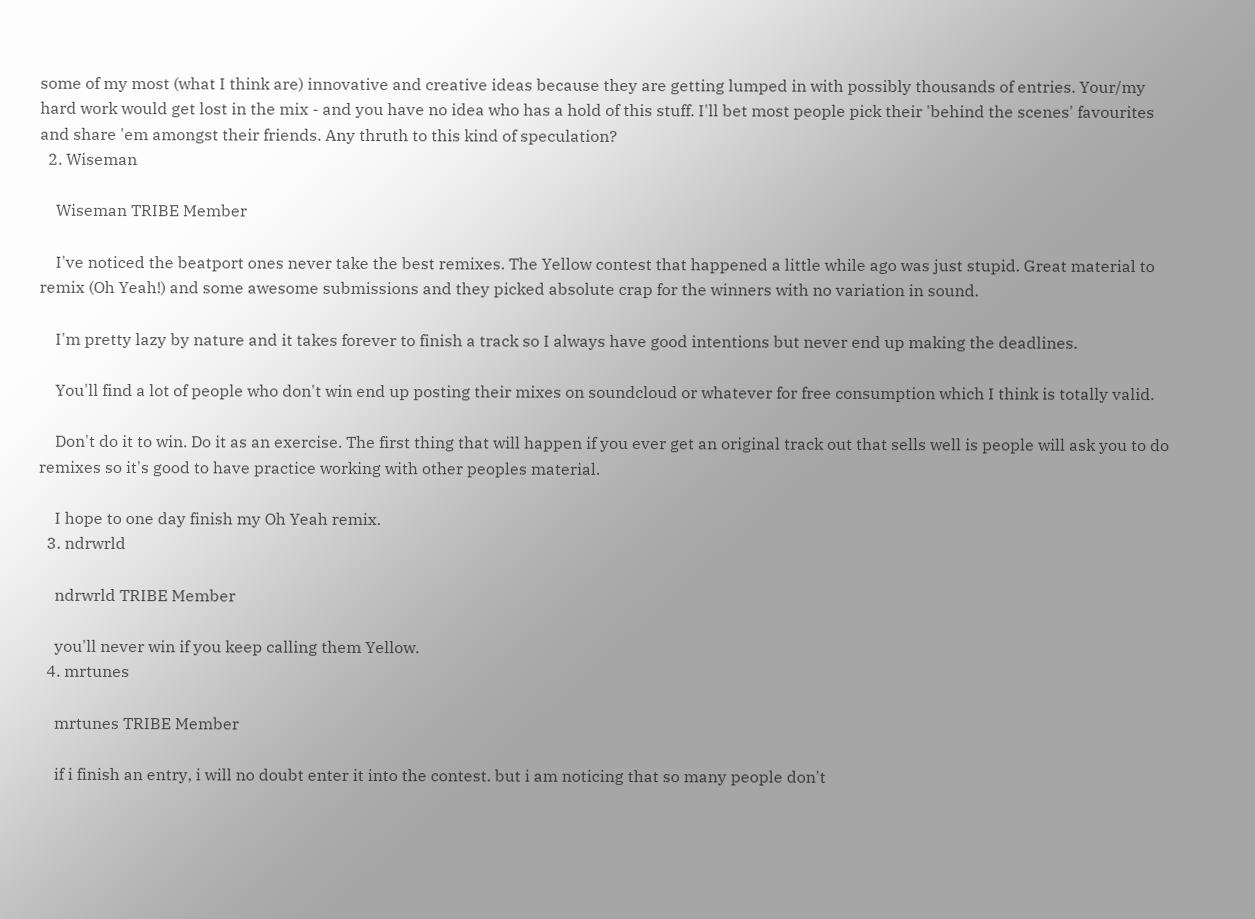some of my most (what I think are) innovative and creative ideas because they are getting lumped in with possibly thousands of entries. Your/my hard work would get lost in the mix - and you have no idea who has a hold of this stuff. I'll bet most people pick their 'behind the scenes' favourites and share 'em amongst their friends. Any thruth to this kind of speculation?
  2. Wiseman

    Wiseman TRIBE Member

    I've noticed the beatport ones never take the best remixes. The Yellow contest that happened a little while ago was just stupid. Great material to remix (Oh Yeah!) and some awesome submissions and they picked absolute crap for the winners with no variation in sound.

    I'm pretty lazy by nature and it takes forever to finish a track so I always have good intentions but never end up making the deadlines.

    You'll find a lot of people who don't win end up posting their mixes on soundcloud or whatever for free consumption which I think is totally valid.

    Don't do it to win. Do it as an exercise. The first thing that will happen if you ever get an original track out that sells well is people will ask you to do remixes so it's good to have practice working with other peoples material.

    I hope to one day finish my Oh Yeah remix.
  3. ndrwrld

    ndrwrld TRIBE Member

    you'll never win if you keep calling them Yellow.
  4. mrtunes

    mrtunes TRIBE Member

    if i finish an entry, i will no doubt enter it into the contest. but i am noticing that so many people don't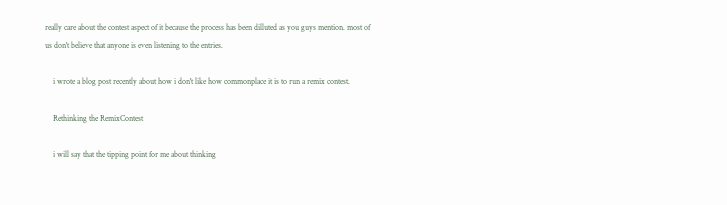really care about the contest aspect of it because the process has been dilluted as you guys mention. most of us don't believe that anyone is even listening to the entries.

    i wrote a blog post recently about how i don't like how commonplace it is to run a remix contest.

    Rethinking the RemixContest

    i will say that the tipping point for me about thinking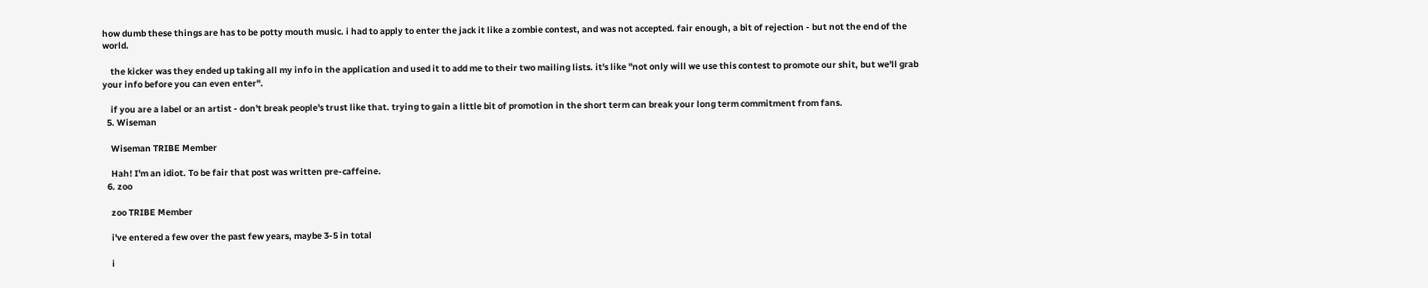how dumb these things are has to be potty mouth music. i had to apply to enter the jack it like a zombie contest, and was not accepted. fair enough, a bit of rejection - but not the end of the world.

    the kicker was they ended up taking all my info in the application and used it to add me to their two mailing lists. it's like "not only will we use this contest to promote our shit, but we'll grab your info before you can even enter".

    if you are a label or an artist - don't break people's trust like that. trying to gain a little bit of promotion in the short term can break your long term commitment from fans.
  5. Wiseman

    Wiseman TRIBE Member

    Hah! I'm an idiot. To be fair that post was written pre-caffeine.
  6. zoo

    zoo TRIBE Member

    i've entered a few over the past few years, maybe 3-5 in total

    i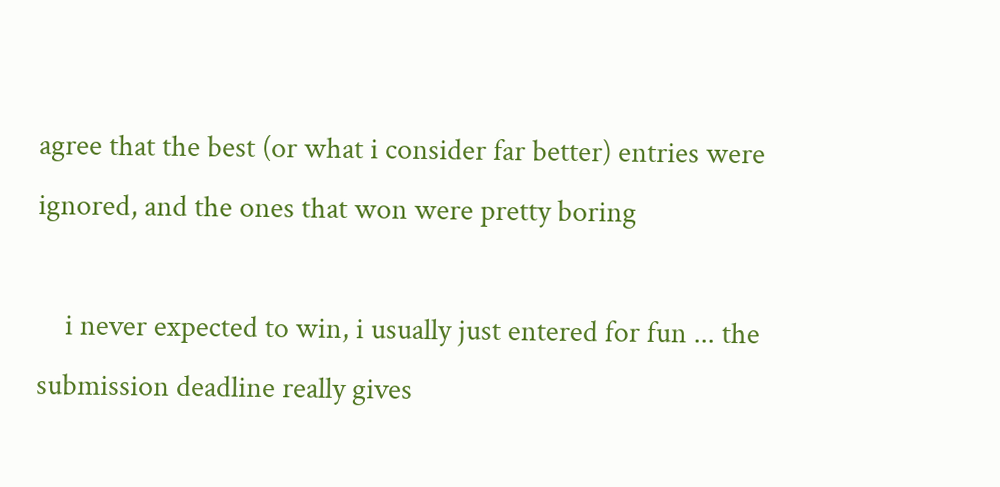agree that the best (or what i consider far better) entries were ignored, and the ones that won were pretty boring

    i never expected to win, i usually just entered for fun ... the submission deadline really gives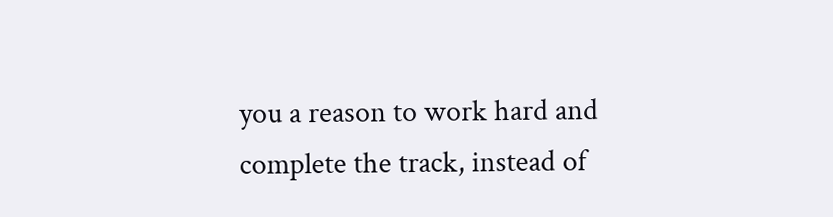you a reason to work hard and complete the track, instead of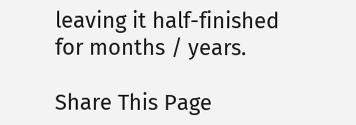leaving it half-finished for months / years.

Share This Page